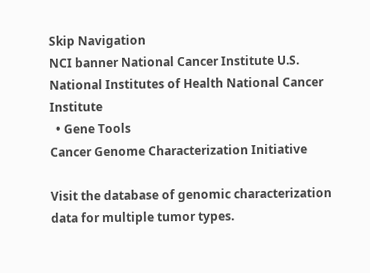Skip Navigation
NCI banner National Cancer Institute U.S. National Institutes of Health National Cancer Institute
  • Gene Tools
Cancer Genome Characterization Initiative

Visit the database of genomic characterization data for multiple tumor types.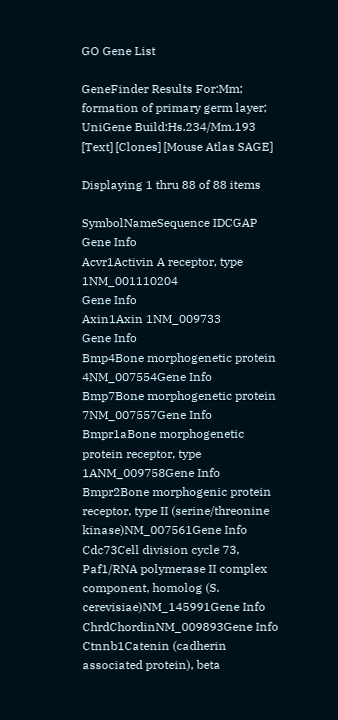GO Gene List

GeneFinder Results For:Mm; formation of primary germ layer;
UniGene Build:Hs.234/Mm.193
[Text] [Clones] [Mouse Atlas SAGE]

Displaying 1 thru 88 of 88 items

SymbolNameSequence IDCGAP Gene Info
Acvr1Activin A receptor, type 1NM_001110204
Gene Info
Axin1Axin 1NM_009733
Gene Info
Bmp4Bone morphogenetic protein 4NM_007554Gene Info
Bmp7Bone morphogenetic protein 7NM_007557Gene Info
Bmpr1aBone morphogenetic protein receptor, type 1ANM_009758Gene Info
Bmpr2Bone morphogenic protein receptor, type II (serine/threonine kinase)NM_007561Gene Info
Cdc73Cell division cycle 73, Paf1/RNA polymerase II complex component, homolog (S. cerevisiae)NM_145991Gene Info
ChrdChordinNM_009893Gene Info
Ctnnb1Catenin (cadherin associated protein), beta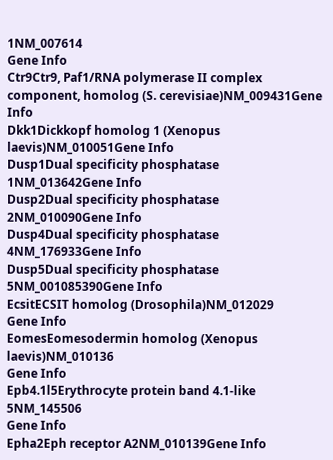1NM_007614
Gene Info
Ctr9Ctr9, Paf1/RNA polymerase II complex component, homolog (S. cerevisiae)NM_009431Gene Info
Dkk1Dickkopf homolog 1 (Xenopus laevis)NM_010051Gene Info
Dusp1Dual specificity phosphatase 1NM_013642Gene Info
Dusp2Dual specificity phosphatase 2NM_010090Gene Info
Dusp4Dual specificity phosphatase 4NM_176933Gene Info
Dusp5Dual specificity phosphatase 5NM_001085390Gene Info
EcsitECSIT homolog (Drosophila)NM_012029
Gene Info
EomesEomesodermin homolog (Xenopus laevis)NM_010136
Gene Info
Epb4.1l5Erythrocyte protein band 4.1-like 5NM_145506
Gene Info
Epha2Eph receptor A2NM_010139Gene Info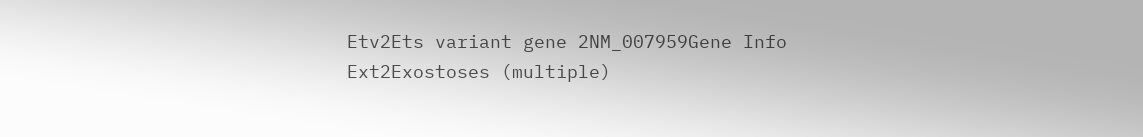Etv2Ets variant gene 2NM_007959Gene Info
Ext2Exostoses (multiple)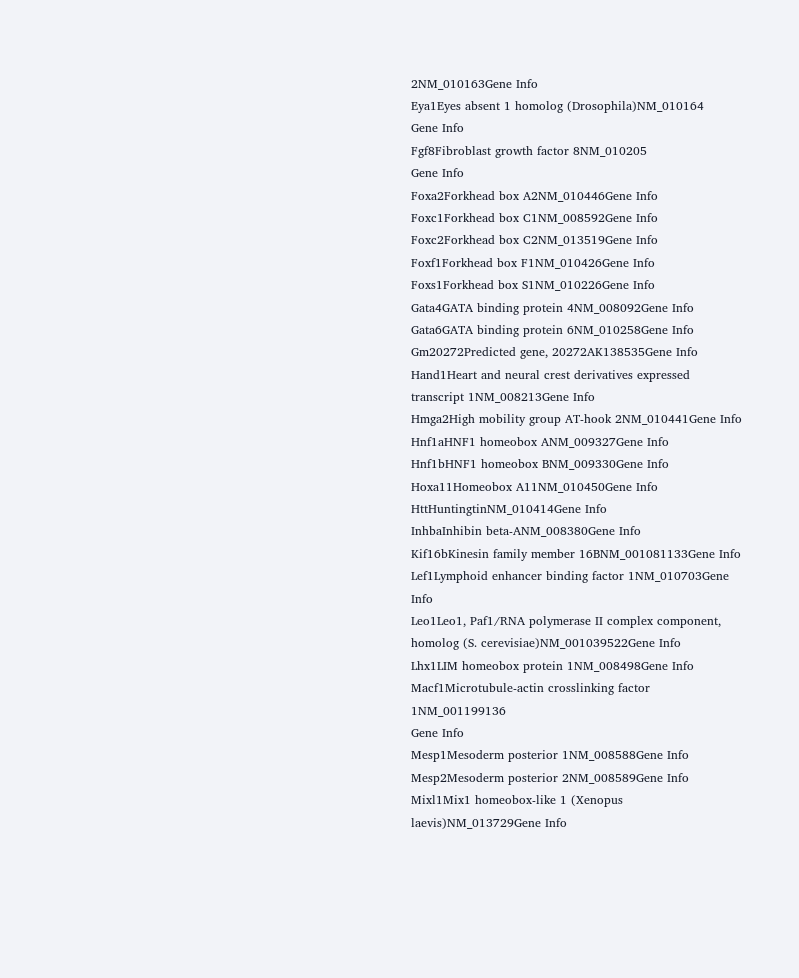2NM_010163Gene Info
Eya1Eyes absent 1 homolog (Drosophila)NM_010164
Gene Info
Fgf8Fibroblast growth factor 8NM_010205
Gene Info
Foxa2Forkhead box A2NM_010446Gene Info
Foxc1Forkhead box C1NM_008592Gene Info
Foxc2Forkhead box C2NM_013519Gene Info
Foxf1Forkhead box F1NM_010426Gene Info
Foxs1Forkhead box S1NM_010226Gene Info
Gata4GATA binding protein 4NM_008092Gene Info
Gata6GATA binding protein 6NM_010258Gene Info
Gm20272Predicted gene, 20272AK138535Gene Info
Hand1Heart and neural crest derivatives expressed transcript 1NM_008213Gene Info
Hmga2High mobility group AT-hook 2NM_010441Gene Info
Hnf1aHNF1 homeobox ANM_009327Gene Info
Hnf1bHNF1 homeobox BNM_009330Gene Info
Hoxa11Homeobox A11NM_010450Gene Info
HttHuntingtinNM_010414Gene Info
InhbaInhibin beta-ANM_008380Gene Info
Kif16bKinesin family member 16BNM_001081133Gene Info
Lef1Lymphoid enhancer binding factor 1NM_010703Gene Info
Leo1Leo1, Paf1/RNA polymerase II complex component, homolog (S. cerevisiae)NM_001039522Gene Info
Lhx1LIM homeobox protein 1NM_008498Gene Info
Macf1Microtubule-actin crosslinking factor 1NM_001199136
Gene Info
Mesp1Mesoderm posterior 1NM_008588Gene Info
Mesp2Mesoderm posterior 2NM_008589Gene Info
Mixl1Mix1 homeobox-like 1 (Xenopus laevis)NM_013729Gene Info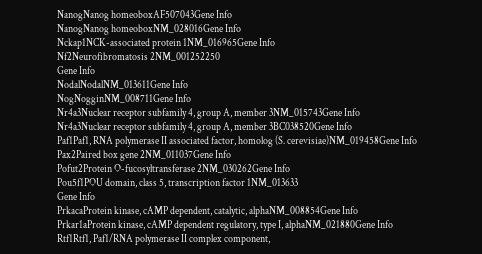NanogNanog homeoboxAF507043Gene Info
NanogNanog homeoboxNM_028016Gene Info
Nckap1NCK-associated protein 1NM_016965Gene Info
Nf2Neurofibromatosis 2NM_001252250
Gene Info
NodalNodalNM_013611Gene Info
NogNogginNM_008711Gene Info
Nr4a3Nuclear receptor subfamily 4, group A, member 3NM_015743Gene Info
Nr4a3Nuclear receptor subfamily 4, group A, member 3BC038520Gene Info
Paf1Paf1, RNA polymerase II associated factor, homolog (S. cerevisiae)NM_019458Gene Info
Pax2Paired box gene 2NM_011037Gene Info
Pofut2Protein O-fucosyltransferase 2NM_030262Gene Info
Pou5f1POU domain, class 5, transcription factor 1NM_013633
Gene Info
PrkacaProtein kinase, cAMP dependent, catalytic, alphaNM_008854Gene Info
Prkar1aProtein kinase, cAMP dependent regulatory, type I, alphaNM_021880Gene Info
Rtf1Rtf1, Paf1/RNA polymerase II complex component,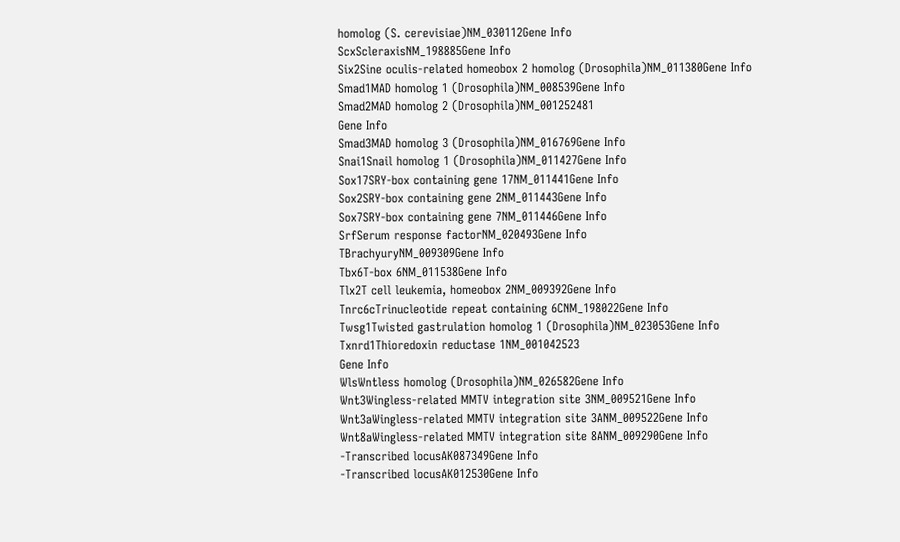homolog (S. cerevisiae)NM_030112Gene Info
ScxScleraxisNM_198885Gene Info
Six2Sine oculis-related homeobox 2 homolog (Drosophila)NM_011380Gene Info
Smad1MAD homolog 1 (Drosophila)NM_008539Gene Info
Smad2MAD homolog 2 (Drosophila)NM_001252481
Gene Info
Smad3MAD homolog 3 (Drosophila)NM_016769Gene Info
Snai1Snail homolog 1 (Drosophila)NM_011427Gene Info
Sox17SRY-box containing gene 17NM_011441Gene Info
Sox2SRY-box containing gene 2NM_011443Gene Info
Sox7SRY-box containing gene 7NM_011446Gene Info
SrfSerum response factorNM_020493Gene Info
TBrachyuryNM_009309Gene Info
Tbx6T-box 6NM_011538Gene Info
Tlx2T cell leukemia, homeobox 2NM_009392Gene Info
Tnrc6cTrinucleotide repeat containing 6CNM_198022Gene Info
Twsg1Twisted gastrulation homolog 1 (Drosophila)NM_023053Gene Info
Txnrd1Thioredoxin reductase 1NM_001042523
Gene Info
WlsWntless homolog (Drosophila)NM_026582Gene Info
Wnt3Wingless-related MMTV integration site 3NM_009521Gene Info
Wnt3aWingless-related MMTV integration site 3ANM_009522Gene Info
Wnt8aWingless-related MMTV integration site 8ANM_009290Gene Info
-Transcribed locusAK087349Gene Info
-Transcribed locusAK012530Gene Info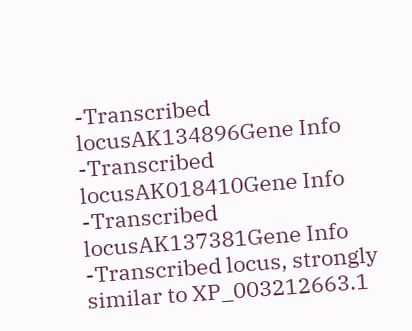-Transcribed locusAK134896Gene Info
-Transcribed locusAK018410Gene Info
-Transcribed locusAK137381Gene Info
-Transcribed locus, strongly similar to XP_003212663.1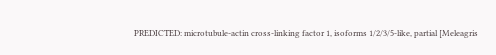PREDICTED: microtubule-actin cross-linking factor 1, isoforms 1/2/3/5-like, partial [Meleagris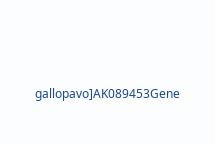gallopavo]AK089453Gene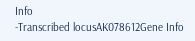Info
-Transcribed locusAK078612Gene Info